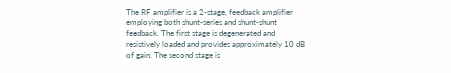The RF amplifier is a 2-stage, feedback amplifier employing both shunt-series and shunt-shunt feedback. The first stage is degenerated and resistively loaded and provides approximately 10 dB of gain. The second stage is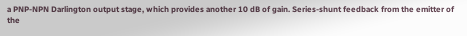a PNP-NPN Darlington output stage, which provides another 10 dB of gain. Series-shunt feedback from the emitter of the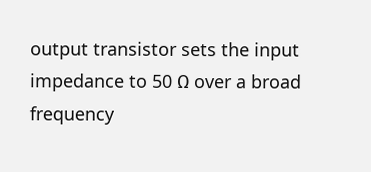output transistor sets the input impedance to 50 Ω over a broad frequency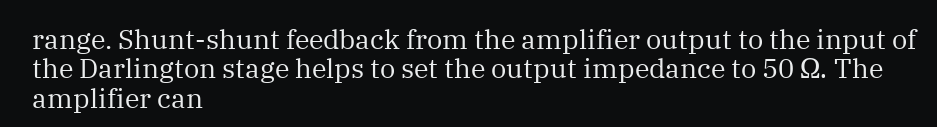range. Shunt-shunt feedback from the amplifier output to the input of the Darlington stage helps to set the output impedance to 50 Ω. The amplifier can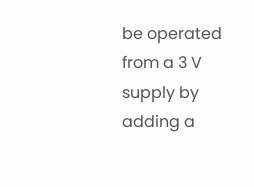be operated from a 3 V supply by adding a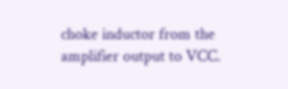choke inductor from the amplifier output to VCC.